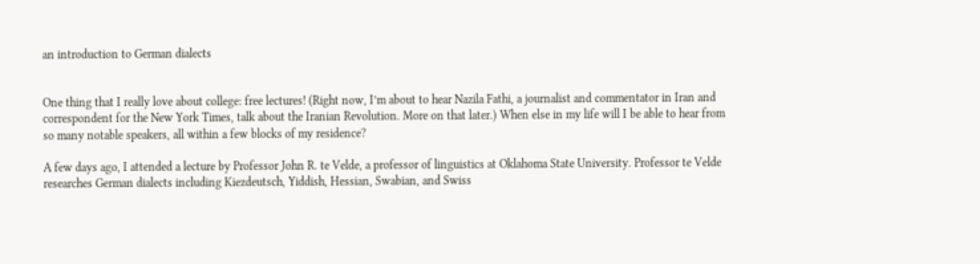an introduction to German dialects


One thing that I really love about college: free lectures! (Right now, I’m about to hear Nazila Fathi, a journalist and commentator in Iran and correspondent for the New York Times, talk about the Iranian Revolution. More on that later.) When else in my life will I be able to hear from so many notable speakers, all within a few blocks of my residence?

A few days ago, I attended a lecture by Professor John R. te Velde, a professor of linguistics at Oklahoma State University. Professor te Velde researches German dialects including Kiezdeutsch, Yiddish, Hessian, Swabian, and Swiss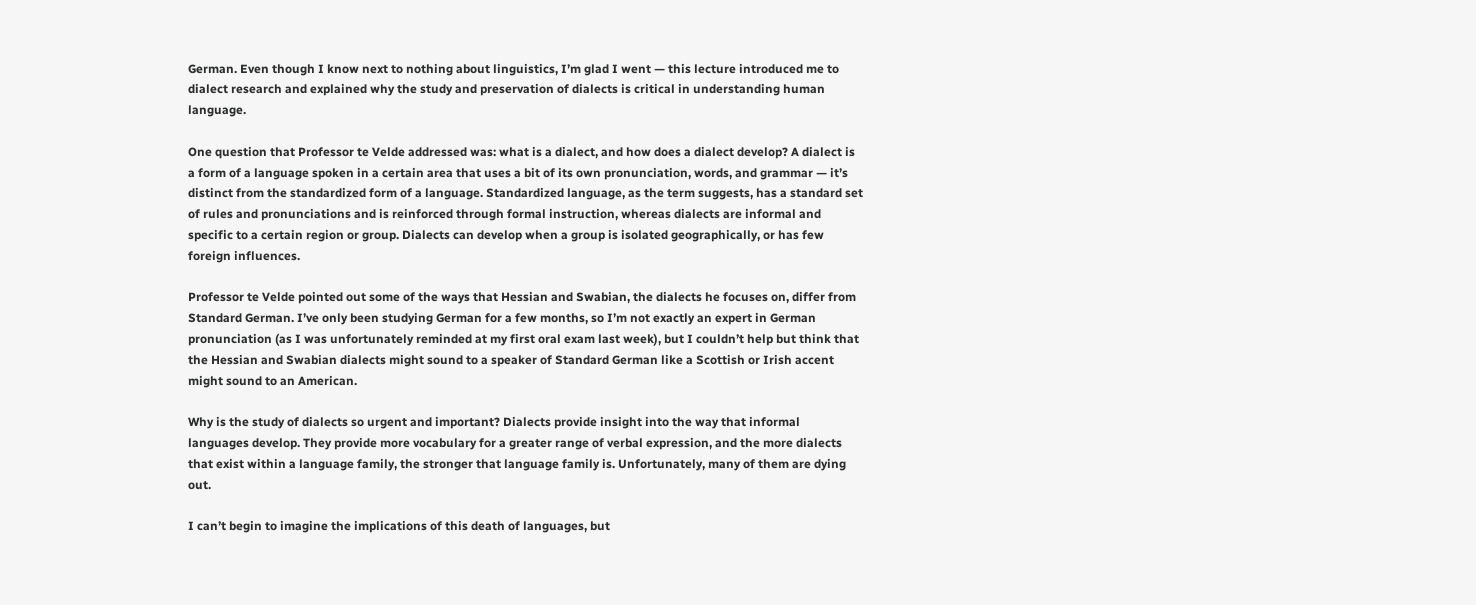German. Even though I know next to nothing about linguistics, I’m glad I went — this lecture introduced me to  dialect research and explained why the study and preservation of dialects is critical in understanding human language.

One question that Professor te Velde addressed was: what is a dialect, and how does a dialect develop? A dialect is a form of a language spoken in a certain area that uses a bit of its own pronunciation, words, and grammar — it’s distinct from the standardized form of a language. Standardized language, as the term suggests, has a standard set of rules and pronunciations and is reinforced through formal instruction, whereas dialects are informal and specific to a certain region or group. Dialects can develop when a group is isolated geographically, or has few foreign influences.

Professor te Velde pointed out some of the ways that Hessian and Swabian, the dialects he focuses on, differ from Standard German. I’ve only been studying German for a few months, so I’m not exactly an expert in German pronunciation (as I was unfortunately reminded at my first oral exam last week), but I couldn’t help but think that the Hessian and Swabian dialects might sound to a speaker of Standard German like a Scottish or Irish accent might sound to an American.

Why is the study of dialects so urgent and important? Dialects provide insight into the way that informal languages develop. They provide more vocabulary for a greater range of verbal expression, and the more dialects that exist within a language family, the stronger that language family is. Unfortunately, many of them are dying out.

I can’t begin to imagine the implications of this death of languages, but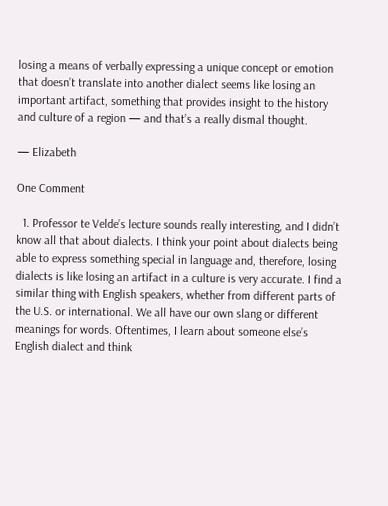losing a means of verbally expressing a unique concept or emotion that doesn’t translate into another dialect seems like losing an important artifact, something that provides insight to the history and culture of a region — and that’s a really dismal thought.

— Elizabeth

One Comment

  1. Professor te Velde’s lecture sounds really interesting, and I didn’t know all that about dialects. I think your point about dialects being able to express something special in language and, therefore, losing dialects is like losing an artifact in a culture is very accurate. I find a similar thing with English speakers, whether from different parts of the U.S. or international. We all have our own slang or different meanings for words. Oftentimes, I learn about someone else’s English dialect and think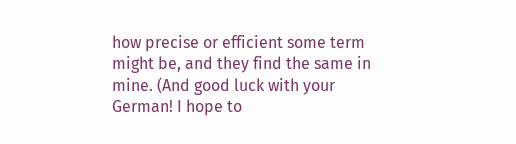how precise or efficient some term might be, and they find the same in mine. (And good luck with your German! I hope to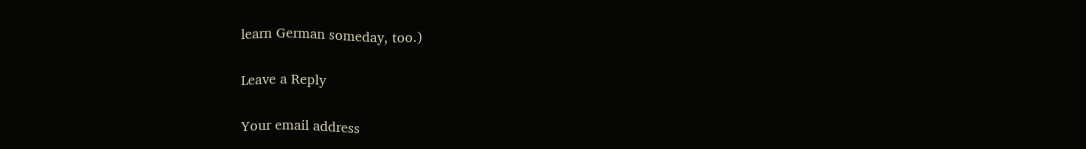learn German someday, too.)

Leave a Reply

Your email address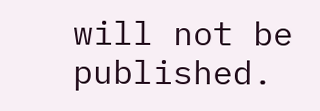will not be published.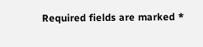Required fields are marked *